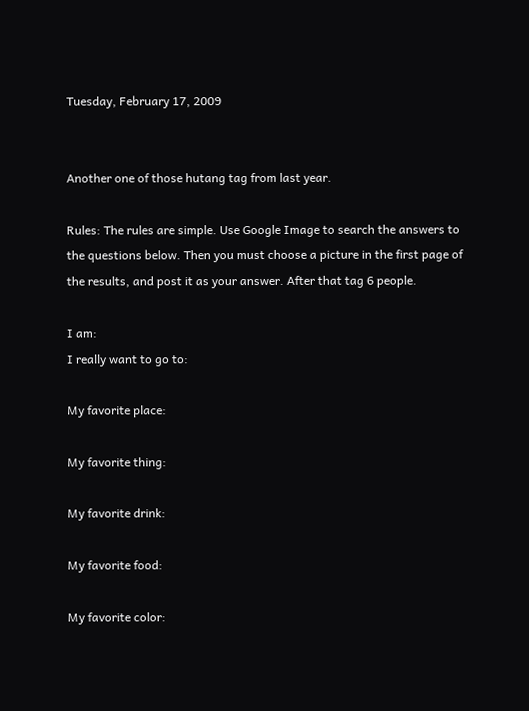Tuesday, February 17, 2009


Another one of those hutang tag from last year.

Rules: The rules are simple. Use Google Image to search the answers to the questions below. Then you must choose a picture in the first page of the results, and post it as your answer. After that tag 6 people.

I am:
I really want to go to:

My favorite place:

My favorite thing:

My favorite drink:

My favorite food:

My favorite color: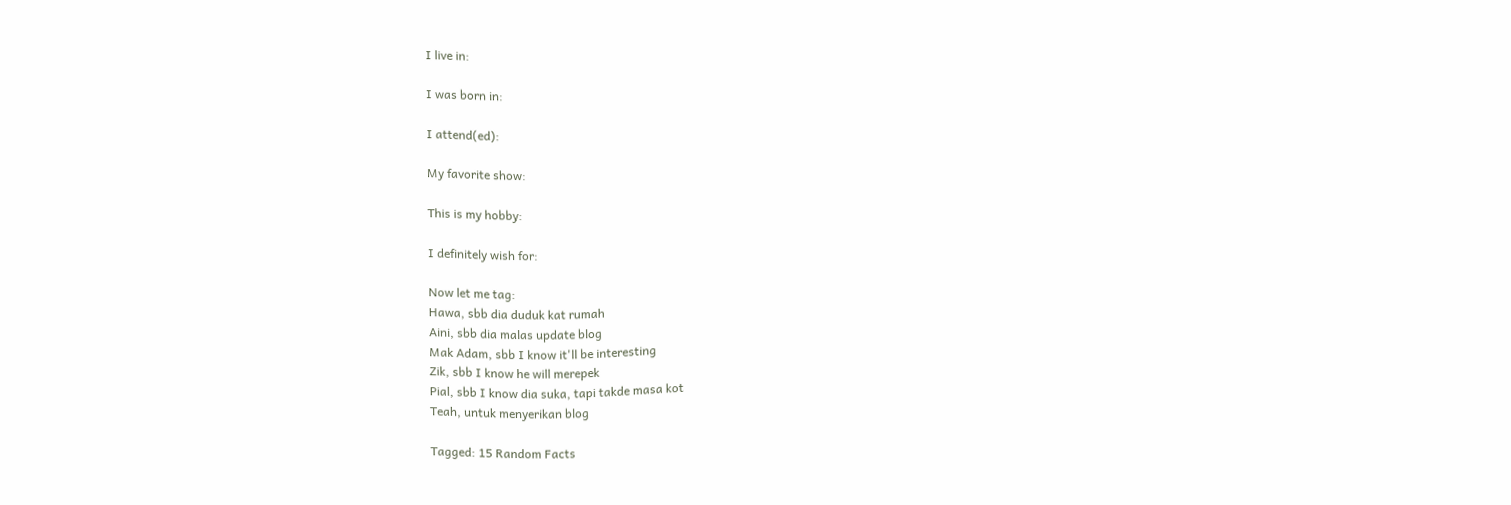I live in:

I was born in:

I attend(ed):

My favorite show:

This is my hobby:

I definitely wish for:

Now let me tag:
Hawa, sbb dia duduk kat rumah
Aini, sbb dia malas update blog
Mak Adam, sbb I know it'll be interesting
Zik, sbb I know he will merepek
Pial, sbb I know dia suka, tapi takde masa kot
Teah, untuk menyerikan blog

Tagged: 15 Random Facts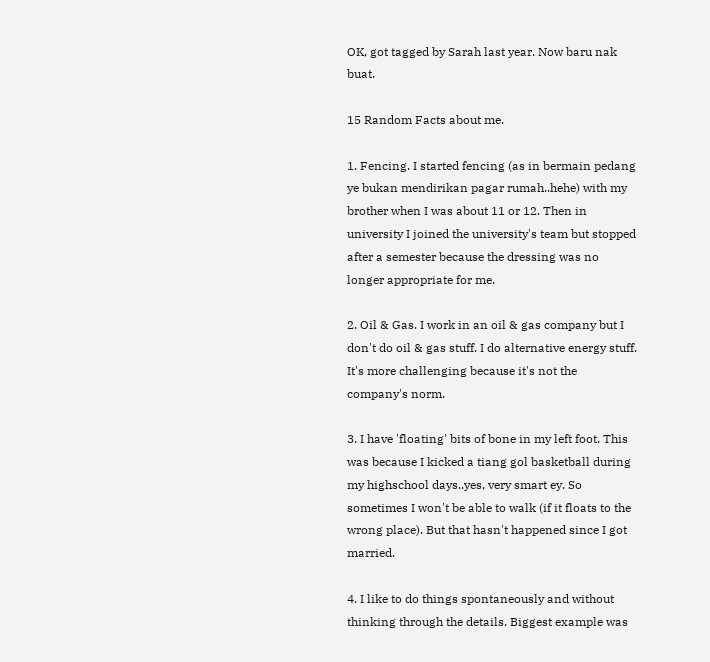OK, got tagged by Sarah last year. Now baru nak buat.

15 Random Facts about me.

1. Fencing. I started fencing (as in bermain pedang ye bukan mendirikan pagar rumah..hehe) with my brother when I was about 11 or 12. Then in university I joined the university's team but stopped after a semester because the dressing was no longer appropriate for me.

2. Oil & Gas. I work in an oil & gas company but I don't do oil & gas stuff. I do alternative energy stuff. It's more challenging because it's not the company's norm.

3. I have 'floating' bits of bone in my left foot. This was because I kicked a tiang gol basketball during my highschool days..yes, very smart ey. So sometimes I won't be able to walk (if it floats to the wrong place). But that hasn't happened since I got married.

4. I like to do things spontaneously and without thinking through the details. Biggest example was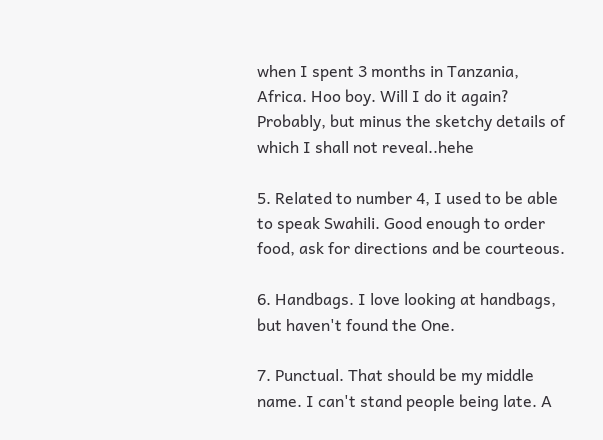when I spent 3 months in Tanzania, Africa. Hoo boy. Will I do it again? Probably, but minus the sketchy details of which I shall not reveal..hehe

5. Related to number 4, I used to be able to speak Swahili. Good enough to order food, ask for directions and be courteous.

6. Handbags. I love looking at handbags, but haven't found the One.

7. Punctual. That should be my middle name. I can't stand people being late. A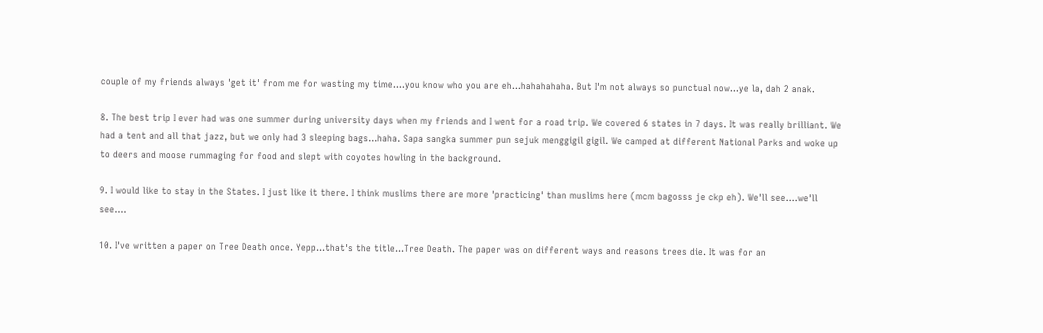couple of my friends always 'get it' from me for wasting my time....you know who you are eh...hahahahaha. But I'm not always so punctual now...ye la, dah 2 anak.

8. The best trip I ever had was one summer during university days when my friends and I went for a road trip. We covered 6 states in 7 days. It was really brilliant. We had a tent and all that jazz, but we only had 3 sleeping bags...haha. Sapa sangka summer pun sejuk menggigil gigil. We camped at different National Parks and woke up to deers and moose rummaging for food and slept with coyotes howling in the background.

9. I would like to stay in the States. I just like it there. I think muslims there are more 'practicing' than muslims here (mcm bagosss je ckp eh). We'll see....we'll see....

10. I've written a paper on Tree Death once. Yepp...that's the title...Tree Death. The paper was on different ways and reasons trees die. It was for an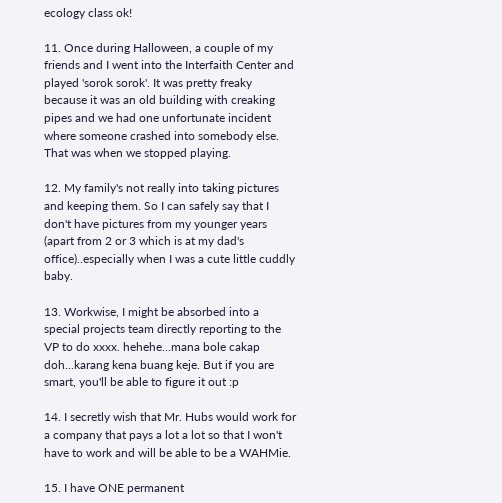ecology class ok!

11. Once during Halloween, a couple of my friends and I went into the Interfaith Center and played 'sorok sorok'. It was pretty freaky because it was an old building with creaking pipes and we had one unfortunate incident where someone crashed into somebody else. That was when we stopped playing.

12. My family's not really into taking pictures and keeping them. So I can safely say that I don't have pictures from my younger years (apart from 2 or 3 which is at my dad's office)..especially when I was a cute little cuddly baby.

13. Workwise, I might be absorbed into a special projects team directly reporting to the VP to do xxxx. hehehe...mana bole cakap doh...karang kena buang keje. But if you are smart, you'll be able to figure it out :p

14. I secretly wish that Mr. Hubs would work for a company that pays a lot a lot so that I won't have to work and will be able to be a WAHMie.

15. I have ONE permanent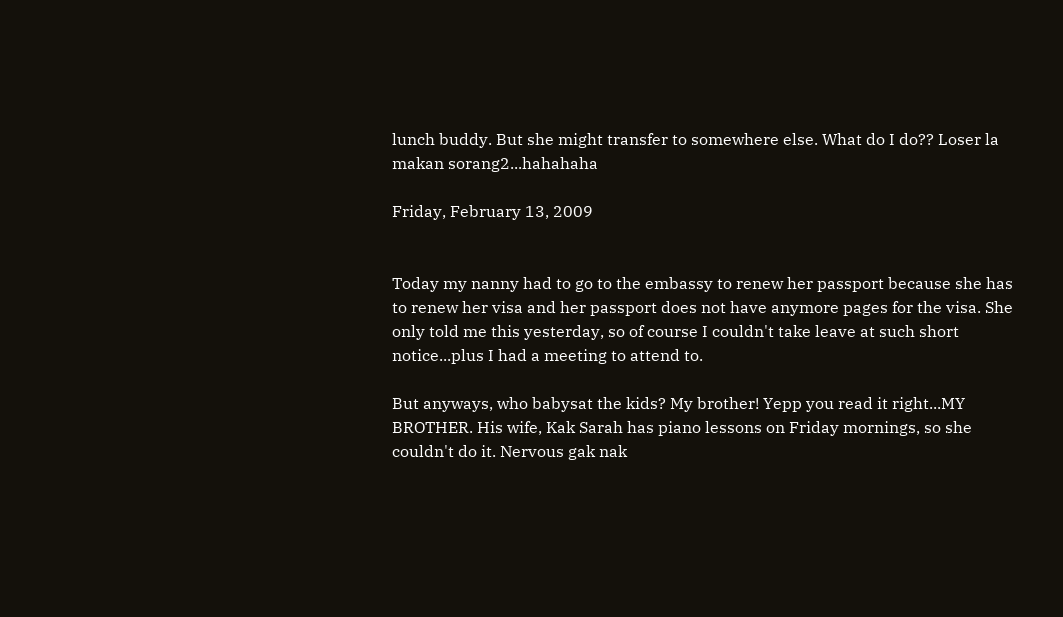lunch buddy. But she might transfer to somewhere else. What do I do?? Loser la makan sorang2...hahahaha

Friday, February 13, 2009


Today my nanny had to go to the embassy to renew her passport because she has to renew her visa and her passport does not have anymore pages for the visa. She only told me this yesterday, so of course I couldn't take leave at such short notice...plus I had a meeting to attend to.

But anyways, who babysat the kids? My brother! Yepp you read it right...MY BROTHER. His wife, Kak Sarah has piano lessons on Friday mornings, so she couldn't do it. Nervous gak nak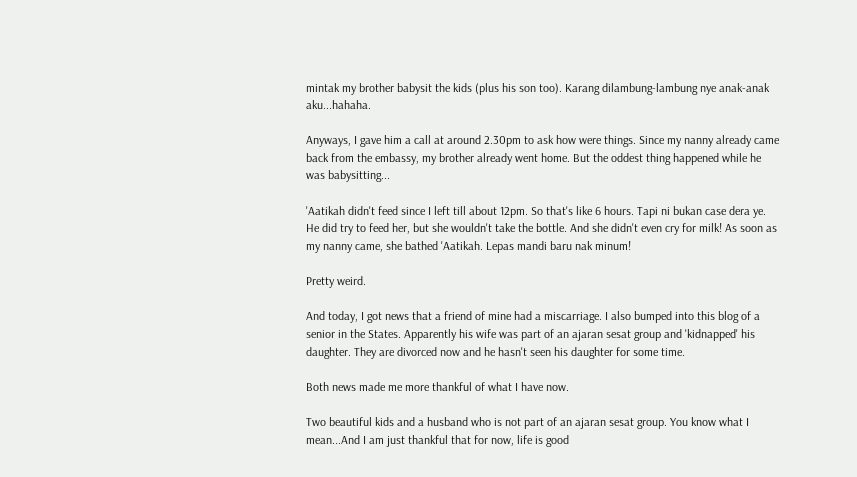mintak my brother babysit the kids (plus his son too). Karang dilambung-lambung nye anak-anak aku...hahaha.

Anyways, I gave him a call at around 2.30pm to ask how were things. Since my nanny already came back from the embassy, my brother already went home. But the oddest thing happened while he was babysitting...

'Aatikah didn't feed since I left till about 12pm. So that's like 6 hours. Tapi ni bukan case dera ye. He did try to feed her, but she wouldn't take the bottle. And she didn't even cry for milk! As soon as my nanny came, she bathed 'Aatikah. Lepas mandi baru nak minum!

Pretty weird.

And today, I got news that a friend of mine had a miscarriage. I also bumped into this blog of a senior in the States. Apparently his wife was part of an ajaran sesat group and 'kidnapped' his daughter. They are divorced now and he hasn't seen his daughter for some time.

Both news made me more thankful of what I have now.

Two beautiful kids and a husband who is not part of an ajaran sesat group. You know what I mean...And I am just thankful that for now, life is good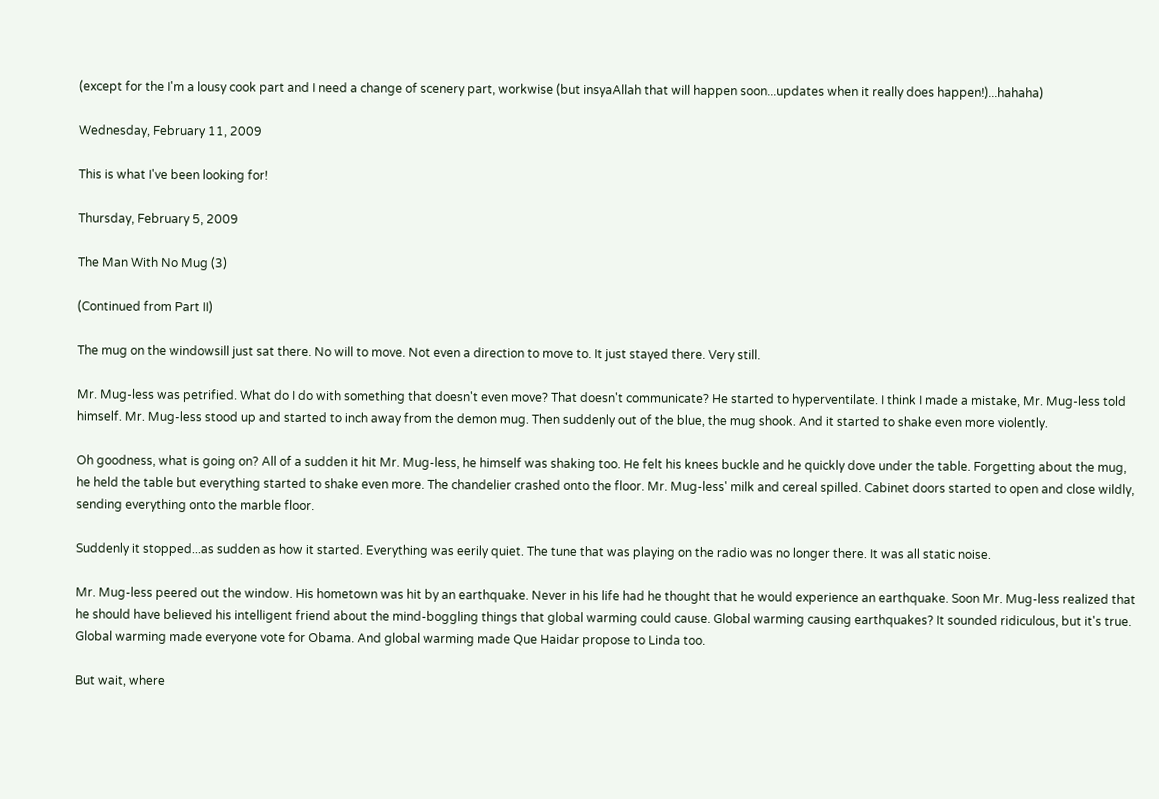(except for the I'm a lousy cook part and I need a change of scenery part, workwise (but insyaAllah that will happen soon...updates when it really does happen!)...hahaha)

Wednesday, February 11, 2009

This is what I've been looking for!

Thursday, February 5, 2009

The Man With No Mug (3)

(Continued from Part II)

The mug on the windowsill just sat there. No will to move. Not even a direction to move to. It just stayed there. Very still.

Mr. Mug-less was petrified. What do I do with something that doesn't even move? That doesn't communicate? He started to hyperventilate. I think I made a mistake, Mr. Mug-less told himself. Mr. Mug-less stood up and started to inch away from the demon mug. Then suddenly out of the blue, the mug shook. And it started to shake even more violently.

Oh goodness, what is going on? All of a sudden it hit Mr. Mug-less, he himself was shaking too. He felt his knees buckle and he quickly dove under the table. Forgetting about the mug, he held the table but everything started to shake even more. The chandelier crashed onto the floor. Mr. Mug-less' milk and cereal spilled. Cabinet doors started to open and close wildly, sending everything onto the marble floor.

Suddenly it stopped...as sudden as how it started. Everything was eerily quiet. The tune that was playing on the radio was no longer there. It was all static noise.

Mr. Mug-less peered out the window. His hometown was hit by an earthquake. Never in his life had he thought that he would experience an earthquake. Soon Mr. Mug-less realized that he should have believed his intelligent friend about the mind-boggling things that global warming could cause. Global warming causing earthquakes? It sounded ridiculous, but it's true. Global warming made everyone vote for Obama. And global warming made Que Haidar propose to Linda too.

But wait, where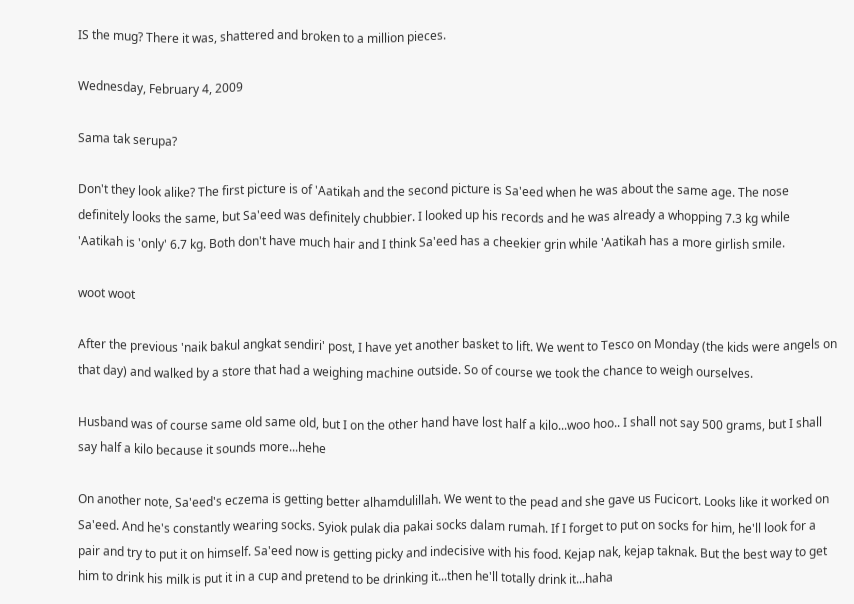IS the mug? There it was, shattered and broken to a million pieces.

Wednesday, February 4, 2009

Sama tak serupa?

Don't they look alike? The first picture is of 'Aatikah and the second picture is Sa'eed when he was about the same age. The nose definitely looks the same, but Sa'eed was definitely chubbier. I looked up his records and he was already a whopping 7.3 kg while 'Aatikah is 'only' 6.7 kg. Both don't have much hair and I think Sa'eed has a cheekier grin while 'Aatikah has a more girlish smile.

woot woot

After the previous 'naik bakul angkat sendiri' post, I have yet another basket to lift. We went to Tesco on Monday (the kids were angels on that day) and walked by a store that had a weighing machine outside. So of course we took the chance to weigh ourselves.

Husband was of course same old same old, but I on the other hand have lost half a kilo...woo hoo.. I shall not say 500 grams, but I shall say half a kilo because it sounds more...hehe

On another note, Sa'eed's eczema is getting better alhamdulillah. We went to the pead and she gave us Fucicort. Looks like it worked on Sa'eed. And he's constantly wearing socks. Syiok pulak dia pakai socks dalam rumah. If I forget to put on socks for him, he'll look for a pair and try to put it on himself. Sa'eed now is getting picky and indecisive with his food. Kejap nak, kejap taknak. But the best way to get him to drink his milk is put it in a cup and pretend to be drinking it...then he'll totally drink it...haha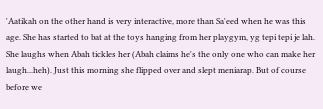'Aatikah on the other hand is very interactive, more than Sa'eed when he was this age. She has started to bat at the toys hanging from her playgym, yg tepi tepi je lah. She laughs when Abah tickles her (Abah claims he's the only one who can make her laugh...heh). Just this morning she flipped over and slept meniarap. But of course before we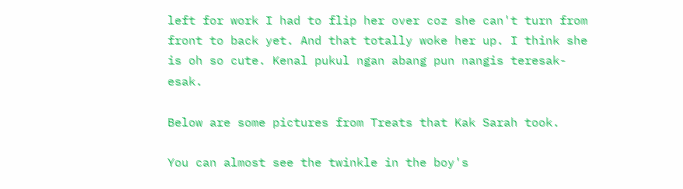left for work I had to flip her over coz she can't turn from front to back yet. And that totally woke her up. I think she is oh so cute. Kenal pukul ngan abang pun nangis teresak-esak.

Below are some pictures from Treats that Kak Sarah took.

You can almost see the twinkle in the boy's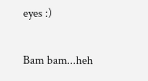eyes :)

Bam bam...heh